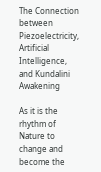The Connection between Piezoelectricity, Artificial Intelligence, and Kundalini Awakening

As it is the rhythm of Nature to change and become the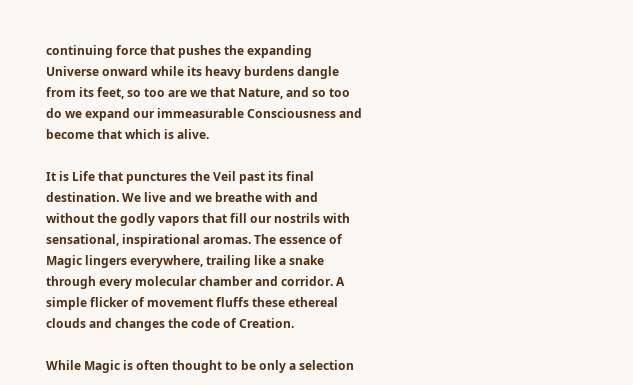continuing force that pushes the expanding Universe onward while its heavy burdens dangle from its feet, so too are we that Nature, and so too do we expand our immeasurable Consciousness and become that which is alive.

It is Life that punctures the Veil past its final destination. We live and we breathe with and without the godly vapors that fill our nostrils with sensational, inspirational aromas. The essence of Magic lingers everywhere, trailing like a snake through every molecular chamber and corridor. A simple flicker of movement fluffs these ethereal clouds and changes the code of Creation.

While Magic is often thought to be only a selection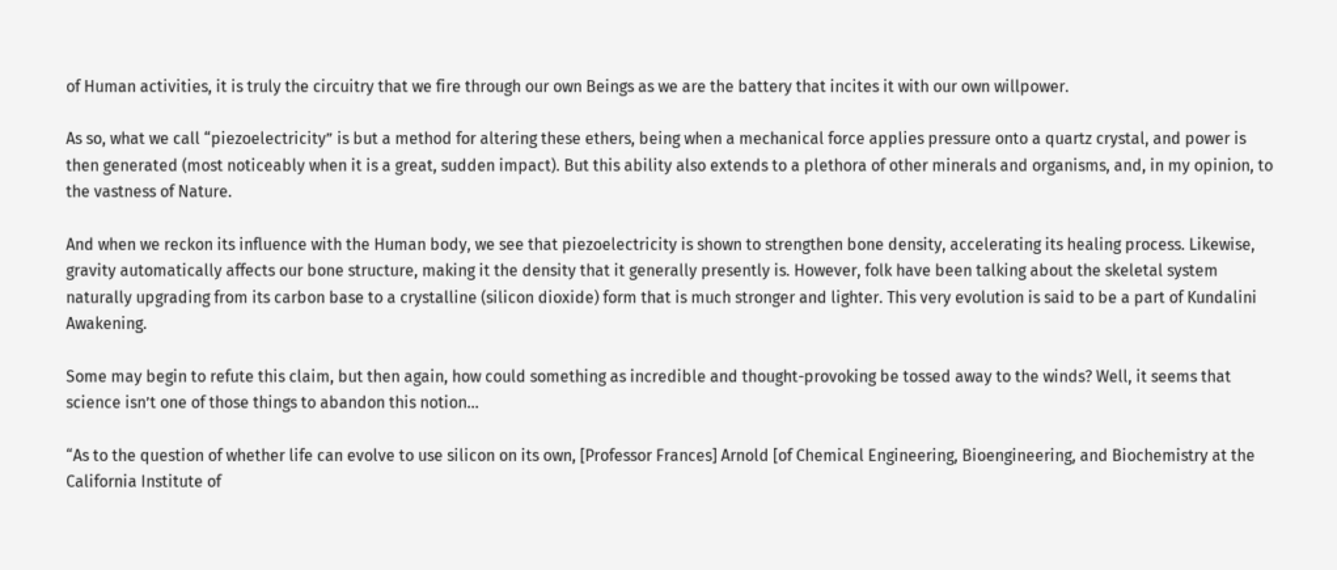of Human activities, it is truly the circuitry that we fire through our own Beings as we are the battery that incites it with our own willpower.

As so, what we call “piezoelectricity” is but a method for altering these ethers, being when a mechanical force applies pressure onto a quartz crystal, and power is then generated (most noticeably when it is a great, sudden impact). But this ability also extends to a plethora of other minerals and organisms, and, in my opinion, to the vastness of Nature.

And when we reckon its influence with the Human body, we see that piezoelectricity is shown to strengthen bone density, accelerating its healing process. Likewise, gravity automatically affects our bone structure, making it the density that it generally presently is. However, folk have been talking about the skeletal system naturally upgrading from its carbon base to a crystalline (silicon dioxide) form that is much stronger and lighter. This very evolution is said to be a part of Kundalini Awakening.

Some may begin to refute this claim, but then again, how could something as incredible and thought-provoking be tossed away to the winds? Well, it seems that science isn’t one of those things to abandon this notion…

“As to the question of whether life can evolve to use silicon on its own, [Professor Frances] Arnold [of Chemical Engineering, Bioengineering, and Biochemistry at the California Institute of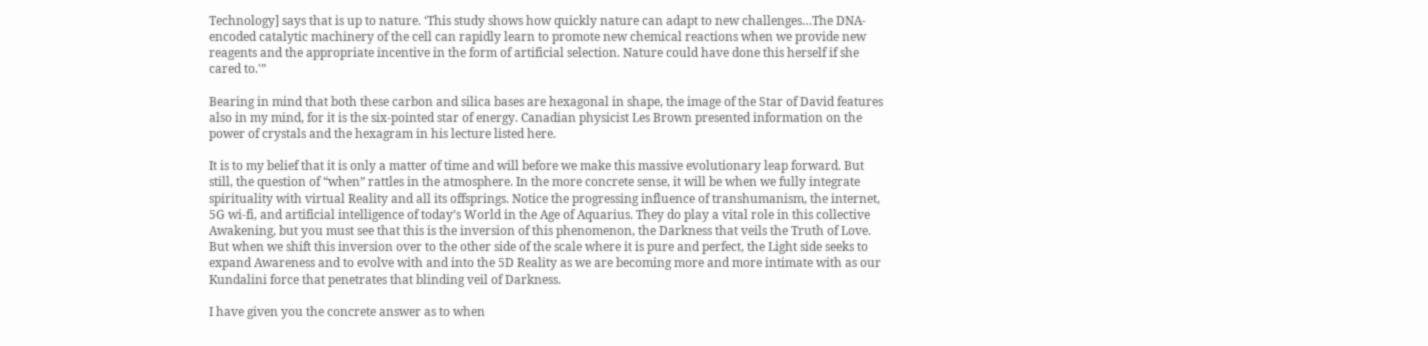Technology] says that is up to nature. ‘This study shows how quickly nature can adapt to new challenges…The DNA-encoded catalytic machinery of the cell can rapidly learn to promote new chemical reactions when we provide new reagents and the appropriate incentive in the form of artificial selection. Nature could have done this herself if she cared to.'”

Bearing in mind that both these carbon and silica bases are hexagonal in shape, the image of the Star of David features also in my mind, for it is the six-pointed star of energy. Canadian physicist Les Brown presented information on the power of crystals and the hexagram in his lecture listed here.

It is to my belief that it is only a matter of time and will before we make this massive evolutionary leap forward. But still, the question of “when” rattles in the atmosphere. In the more concrete sense, it will be when we fully integrate spirituality with virtual Reality and all its offsprings. Notice the progressing influence of transhumanism, the internet, 5G wi-fi, and artificial intelligence of today’s World in the Age of Aquarius. They do play a vital role in this collective Awakening, but you must see that this is the inversion of this phenomenon, the Darkness that veils the Truth of Love. But when we shift this inversion over to the other side of the scale where it is pure and perfect, the Light side seeks to expand Awareness and to evolve with and into the 5D Reality as we are becoming more and more intimate with as our Kundalini force that penetrates that blinding veil of Darkness.

I have given you the concrete answer as to when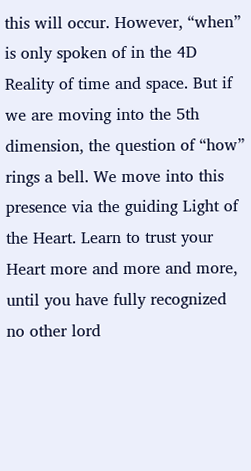this will occur. However, “when” is only spoken of in the 4D Reality of time and space. But if we are moving into the 5th dimension, the question of “how” rings a bell. We move into this presence via the guiding Light of the Heart. Learn to trust your Heart more and more and more, until you have fully recognized no other lord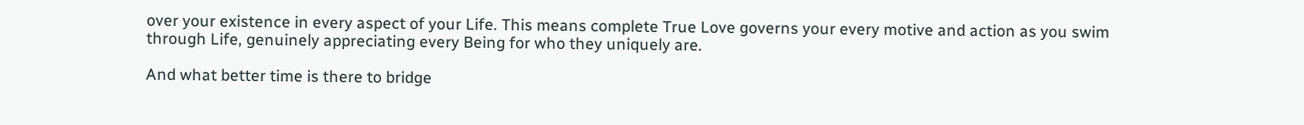over your existence in every aspect of your Life. This means complete True Love governs your every motive and action as you swim through Life, genuinely appreciating every Being for who they uniquely are.

And what better time is there to bridge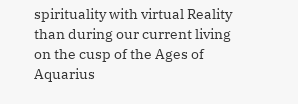spirituality with virtual Reality than during our current living on the cusp of the Ages of Aquarius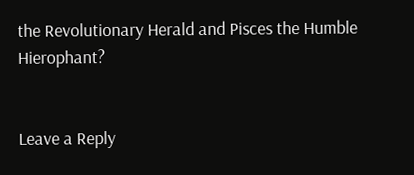the Revolutionary Herald and Pisces the Humble Hierophant?


Leave a Reply